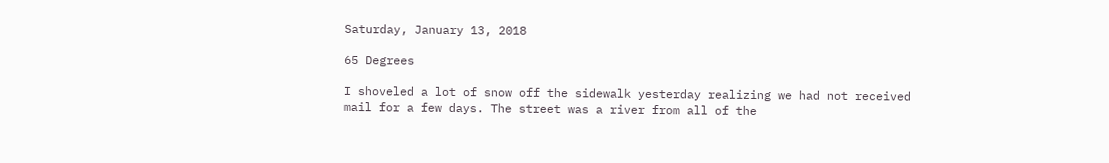Saturday, January 13, 2018

65 Degrees

I shoveled a lot of snow off the sidewalk yesterday realizing we had not received mail for a few days. The street was a river from all of the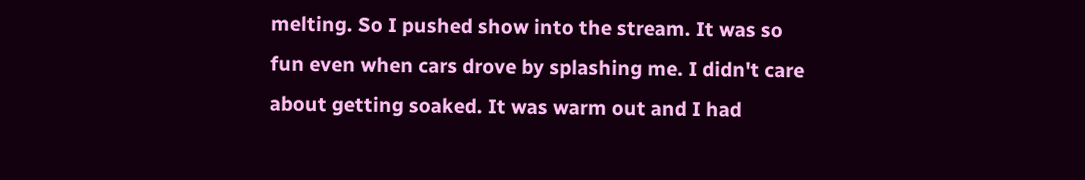melting. So I pushed show into the stream. It was so fun even when cars drove by splashing me. I didn't care about getting soaked. It was warm out and I had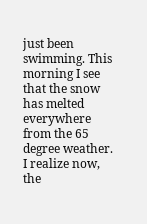just been swimming. This morning I see that the snow has melted everywhere from the 65 degree weather. I realize now, the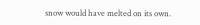snow would have melted on its own.